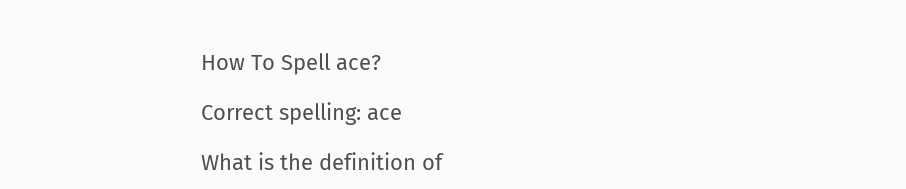How To Spell ace?

Correct spelling: ace

What is the definition of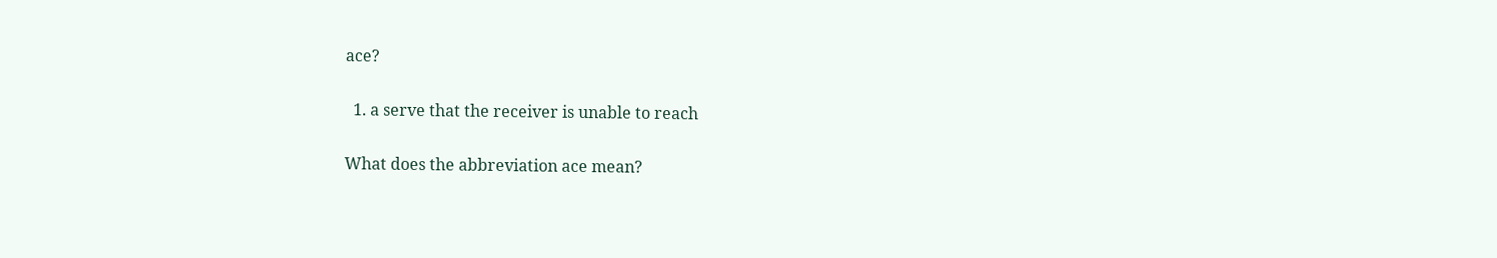ace?

  1. a serve that the receiver is unable to reach

What does the abbreviation ace mean?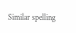Similar spelling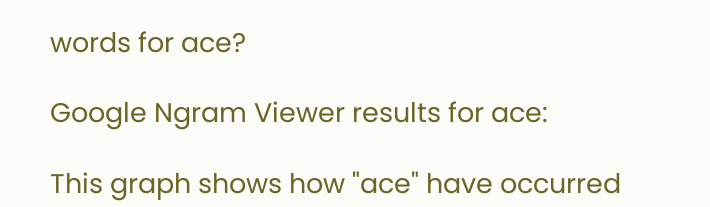words for ace?

Google Ngram Viewer results for ace:

This graph shows how "ace" have occurred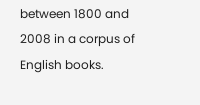between 1800 and 2008 in a corpus of English books.